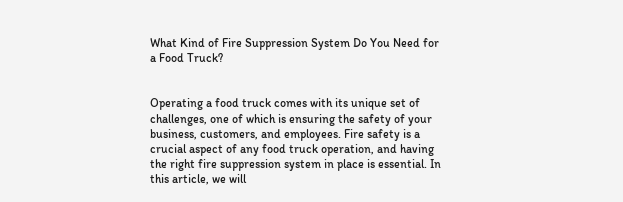What Kind of Fire Suppression System Do You Need for a Food Truck?


Operating a food truck comes with its unique set of challenges, one of which is ensuring the safety of your business, customers, and employees. Fire safety is a crucial aspect of any food truck operation, and having the right fire suppression system in place is essential. In this article, we will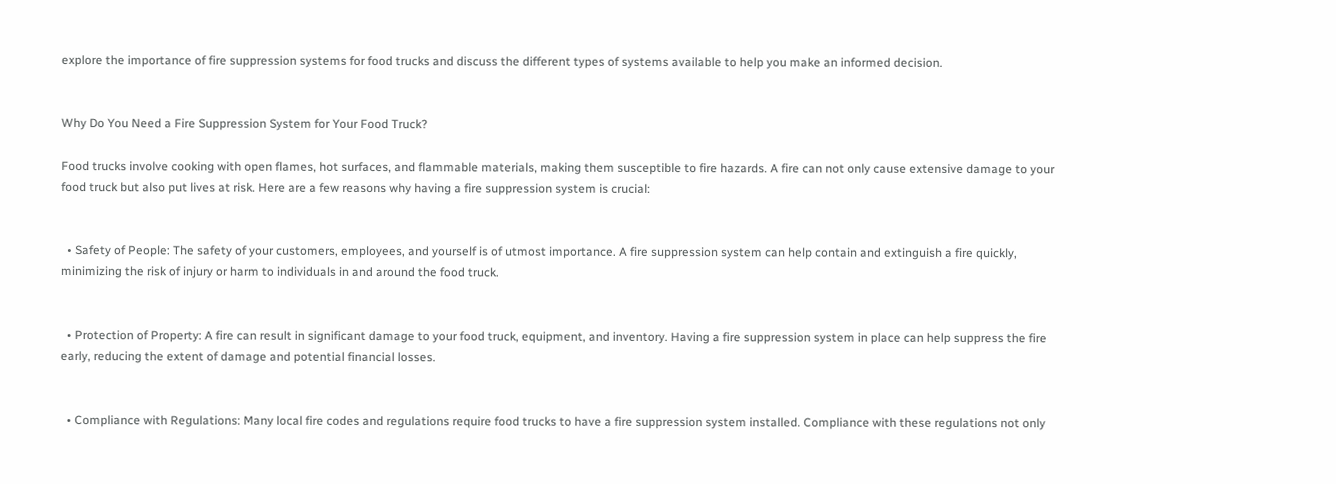explore the importance of fire suppression systems for food trucks and discuss the different types of systems available to help you make an informed decision.


Why Do You Need a Fire Suppression System for Your Food Truck?

Food trucks involve cooking with open flames, hot surfaces, and flammable materials, making them susceptible to fire hazards. A fire can not only cause extensive damage to your food truck but also put lives at risk. Here are a few reasons why having a fire suppression system is crucial:


  • Safety of People: The safety of your customers, employees, and yourself is of utmost importance. A fire suppression system can help contain and extinguish a fire quickly, minimizing the risk of injury or harm to individuals in and around the food truck.


  • Protection of Property: A fire can result in significant damage to your food truck, equipment, and inventory. Having a fire suppression system in place can help suppress the fire early, reducing the extent of damage and potential financial losses.


  • Compliance with Regulations: Many local fire codes and regulations require food trucks to have a fire suppression system installed. Compliance with these regulations not only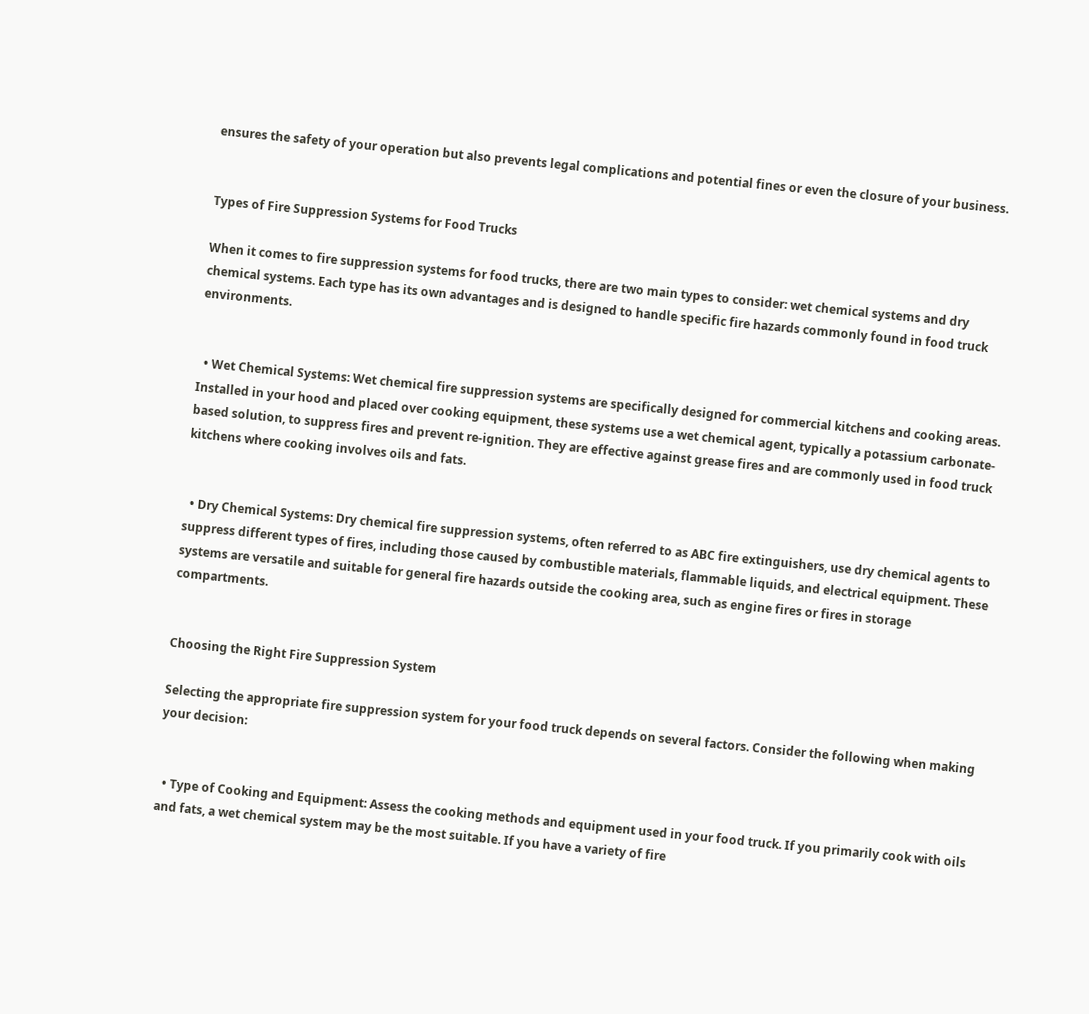ensures the safety of your operation but also prevents legal complications and potential fines or even the closure of your business.


Types of Fire Suppression Systems for Food Trucks

When it comes to fire suppression systems for food trucks, there are two main types to consider: wet chemical systems and dry chemical systems. Each type has its own advantages and is designed to handle specific fire hazards commonly found in food truck environments.


  • Wet Chemical Systems: Wet chemical fire suppression systems are specifically designed for commercial kitchens and cooking areas. Installed in your hood and placed over cooking equipment, these systems use a wet chemical agent, typically a potassium carbonate-based solution, to suppress fires and prevent re-ignition. They are effective against grease fires and are commonly used in food truck kitchens where cooking involves oils and fats.


  • Dry Chemical Systems: Dry chemical fire suppression systems, often referred to as ABC fire extinguishers, use dry chemical agents to suppress different types of fires, including those caused by combustible materials, flammable liquids, and electrical equipment. These systems are versatile and suitable for general fire hazards outside the cooking area, such as engine fires or fires in storage compartments.


Choosing the Right Fire Suppression System

Selecting the appropriate fire suppression system for your food truck depends on several factors. Consider the following when making your decision:


  • Type of Cooking and Equipment: Assess the cooking methods and equipment used in your food truck. If you primarily cook with oils and fats, a wet chemical system may be the most suitable. If you have a variety of fire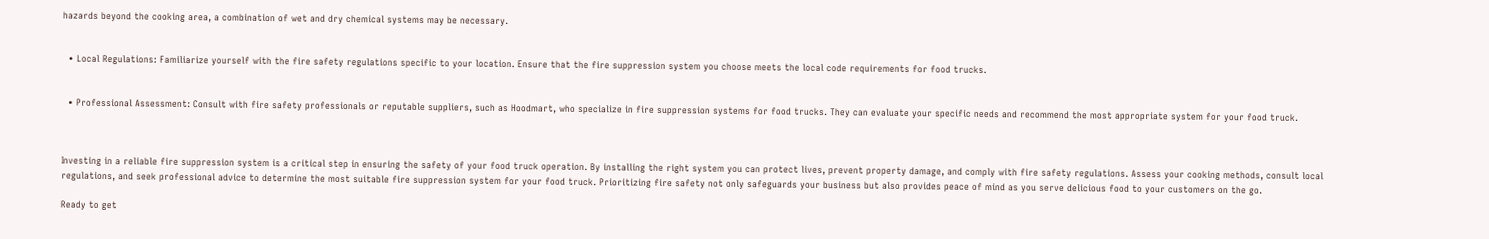hazards beyond the cooking area, a combination of wet and dry chemical systems may be necessary.


  • Local Regulations: Familiarize yourself with the fire safety regulations specific to your location. Ensure that the fire suppression system you choose meets the local code requirements for food trucks.


  • Professional Assessment: Consult with fire safety professionals or reputable suppliers, such as Hoodmart, who specialize in fire suppression systems for food trucks. They can evaluate your specific needs and recommend the most appropriate system for your food truck.



Investing in a reliable fire suppression system is a critical step in ensuring the safety of your food truck operation. By installing the right system you can protect lives, prevent property damage, and comply with fire safety regulations. Assess your cooking methods, consult local regulations, and seek professional advice to determine the most suitable fire suppression system for your food truck. Prioritizing fire safety not only safeguards your business but also provides peace of mind as you serve delicious food to your customers on the go.

Ready to get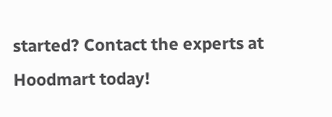started? Contact the experts at Hoodmart today!